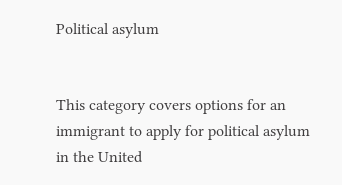Political asylum


This category covers options for an immigrant to apply for political asylum in the United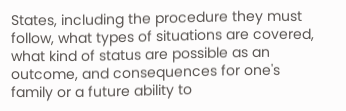States, including the procedure they must follow, what types of situations are covered, what kind of status are possible as an outcome, and consequences for one's family or a future ability to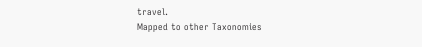travel.
Mapped to other Taxonomies